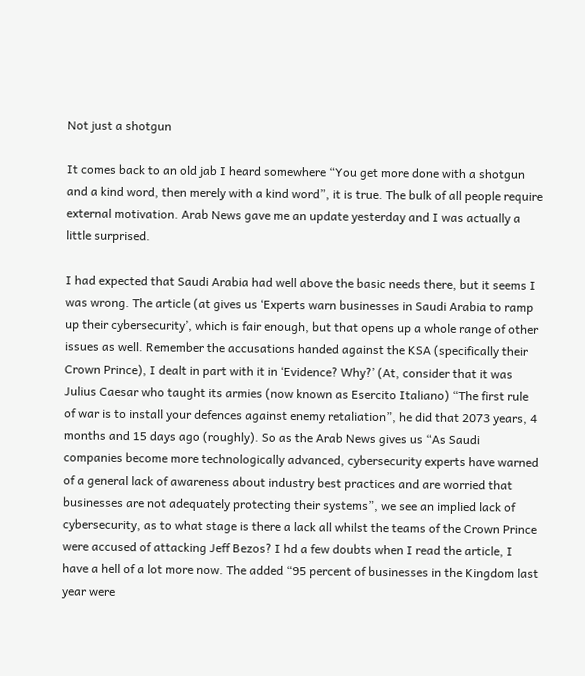Not just a shotgun

It comes back to an old jab I heard somewhere “You get more done with a shotgun and a kind word, then merely with a kind word”, it is true. The bulk of all people require external motivation. Arab News gave me an update yesterday and I was actually a little surprised.

I had expected that Saudi Arabia had well above the basic needs there, but it seems I was wrong. The article (at gives us ‘Experts warn businesses in Saudi Arabia to ramp up their cybersecurity’, which is fair enough, but that opens up a whole range of other issues as well. Remember the accusations handed against the KSA (specifically their Crown Prince), I dealt in part with it in ‘Evidence? Why?’ (At, consider that it was Julius Caesar who taught its armies (now known as Esercito Italiano) “The first rule of war is to install your defences against enemy retaliation”, he did that 2073 years, 4 months and 15 days ago (roughly). So as the Arab News gives us “As Saudi companies become more technologically advanced, cybersecurity experts have warned of a general lack of awareness about industry best practices and are worried that businesses are not adequately protecting their systems”, we see an implied lack of cybersecurity, as to what stage is there a lack all whilst the teams of the Crown Prince were accused of attacking Jeff Bezos? I hd a few doubts when I read the article, I have a hell of a lot more now. The added “95 percent of businesses in the Kingdom last year were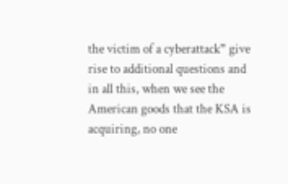the victim of a cyberattack” give rise to additional questions and in all this, when we see the American goods that the KSA is acquiring, no one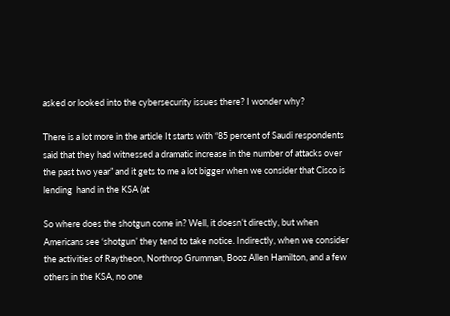asked or looked into the cybersecurity issues there? I wonder why?

There is a lot more in the article It starts with “85 percent of Saudi respondents said that they had witnessed a dramatic increase in the number of attacks over the past two year” and it gets to me a lot bigger when we consider that Cisco is lending  hand in the KSA (at

So where does the shotgun come in? Well, it doesn’t directly, but when Americans see ‘shotgun’ they tend to take notice. Indirectly, when we consider the activities of Raytheon, Northrop Grumman, Booz Allen Hamilton, and a few others in the KSA, no one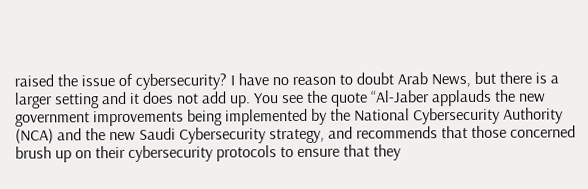raised the issue of cybersecurity? I have no reason to doubt Arab News, but there is a larger setting and it does not add up. You see the quote “Al-Jaber applauds the new government improvements being implemented by the National Cybersecurity Authority (NCA) and the new Saudi Cybersecurity strategy, and recommends that those concerned brush up on their cybersecurity protocols to ensure that they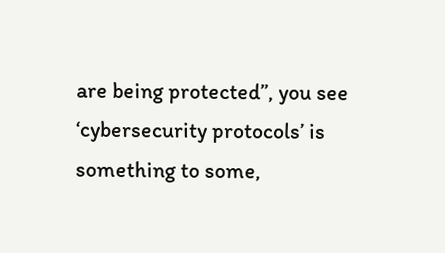are being protected”, you see ‘cybersecurity protocols’ is something to some,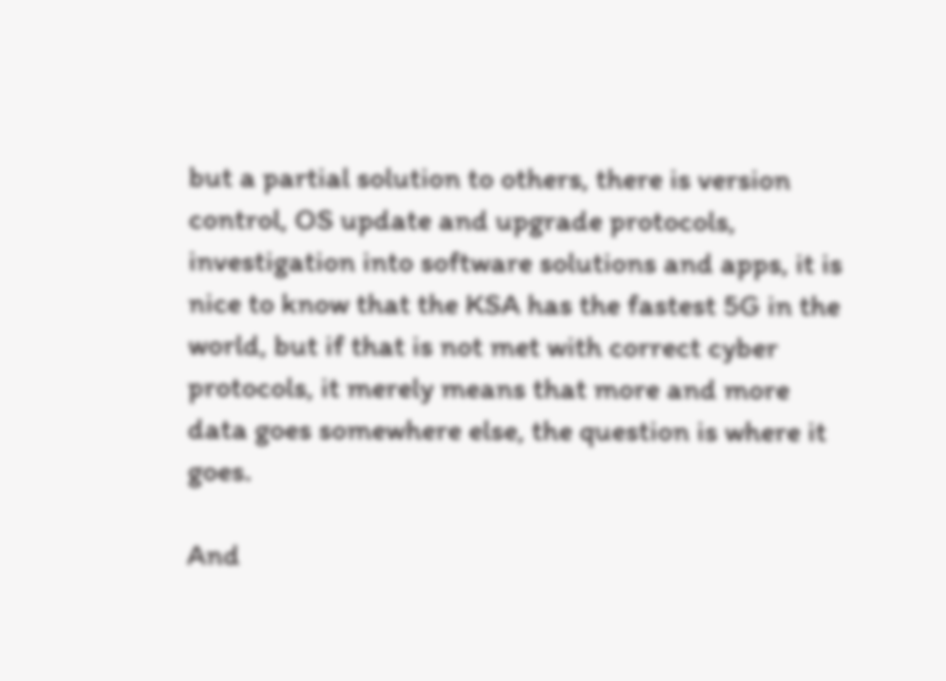but a partial solution to others, there is version control, OS update and upgrade protocols, investigation into software solutions and apps, it is nice to know that the KSA has the fastest 5G in the world, but if that is not met with correct cyber protocols, it merely means that more and more data goes somewhere else, the question is where it goes.

And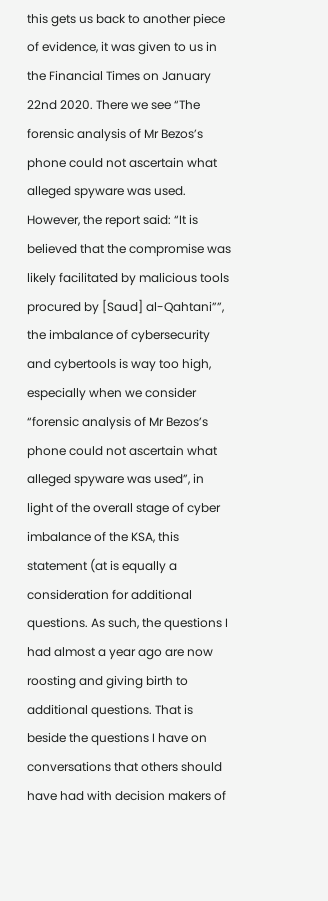this gets us back to another piece of evidence, it was given to us in the Financial Times on January 22nd 2020. There we see “The forensic analysis of Mr Bezos’s phone could not ascertain what alleged spyware was used. However, the report said: “It is believed that the compromise was likely facilitated by malicious tools procured by [Saud] al-Qahtani””, the imbalance of cybersecurity and cybertools is way too high, especially when we consider “forensic analysis of Mr Bezos’s phone could not ascertain what alleged spyware was used”, in light of the overall stage of cyber imbalance of the KSA, this statement (at is equally a consideration for additional questions. As such, the questions I had almost a year ago are now roosting and giving birth to additional questions. That is beside the questions I have on conversations that others should have had with decision makers of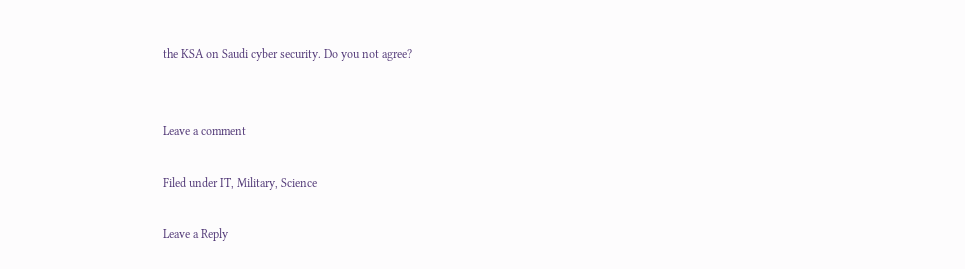the KSA on Saudi cyber security. Do you not agree?


Leave a comment

Filed under IT, Military, Science

Leave a Reply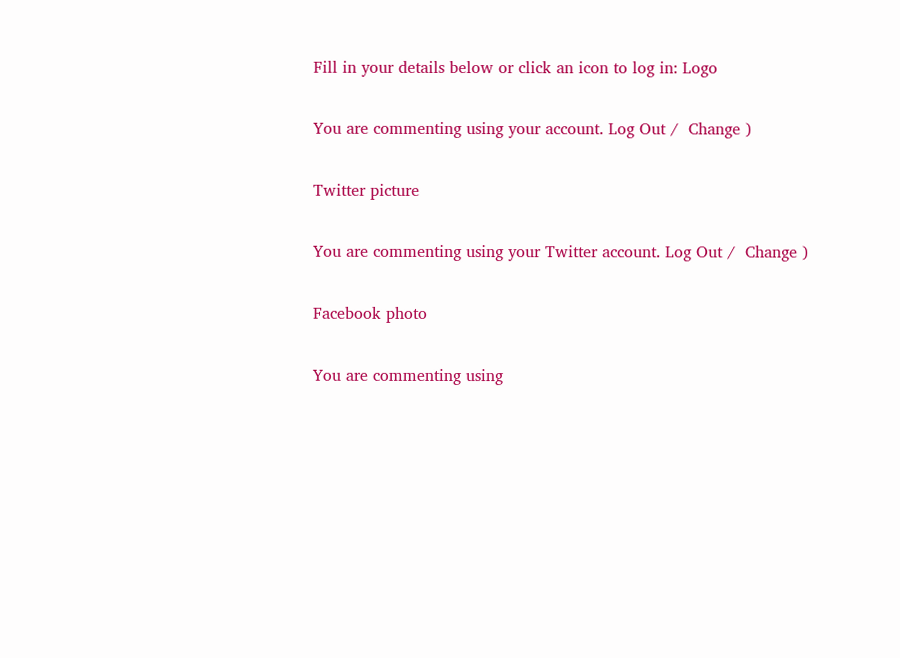Fill in your details below or click an icon to log in: Logo

You are commenting using your account. Log Out /  Change )

Twitter picture

You are commenting using your Twitter account. Log Out /  Change )

Facebook photo

You are commenting using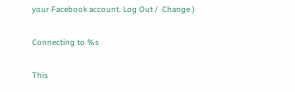your Facebook account. Log Out /  Change )

Connecting to %s

This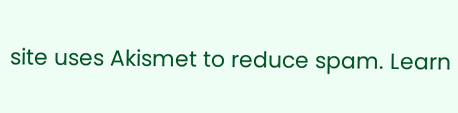site uses Akismet to reduce spam. Learn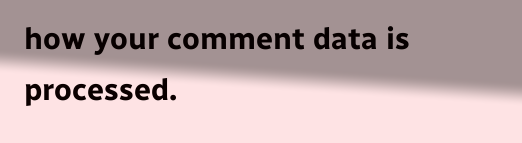how your comment data is processed.